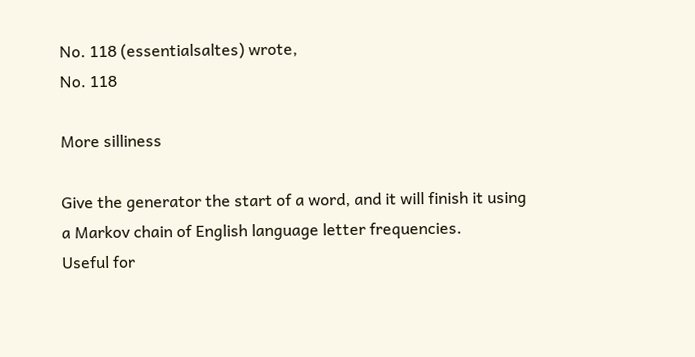No. 118 (essentialsaltes) wrote,
No. 118

More silliness

Give the generator the start of a word, and it will finish it using a Markov chain of English language letter frequencies.
Useful for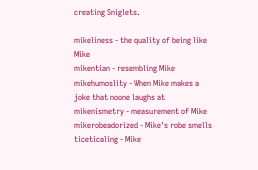creating Sniglets.

mikeliness - the quality of being like Mike
mikentian - resembling Mike
mikehumoslity - When Mike makes a joke that noone laughs at
mikenismetry - measurement of Mike
mikerobeadorized - Mike's robe smells
ticeticaling - Mike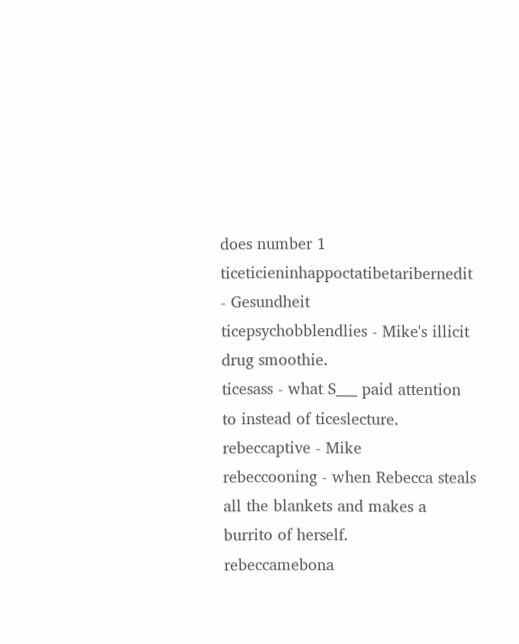does number 1
ticeticieninhappoctatibetaribernedit - Gesundheit
ticepsychobblendlies - Mike's illicit drug smoothie.
ticesass - what S___ paid attention to instead of ticeslecture.
rebeccaptive - Mike
rebeccooning - when Rebecca steals all the blankets and makes a burrito of herself.
rebeccamebona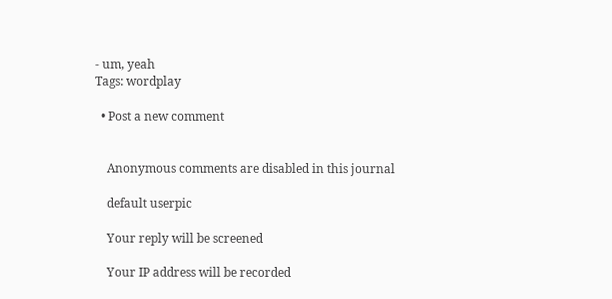- um, yeah
Tags: wordplay

  • Post a new comment


    Anonymous comments are disabled in this journal

    default userpic

    Your reply will be screened

    Your IP address will be recorded